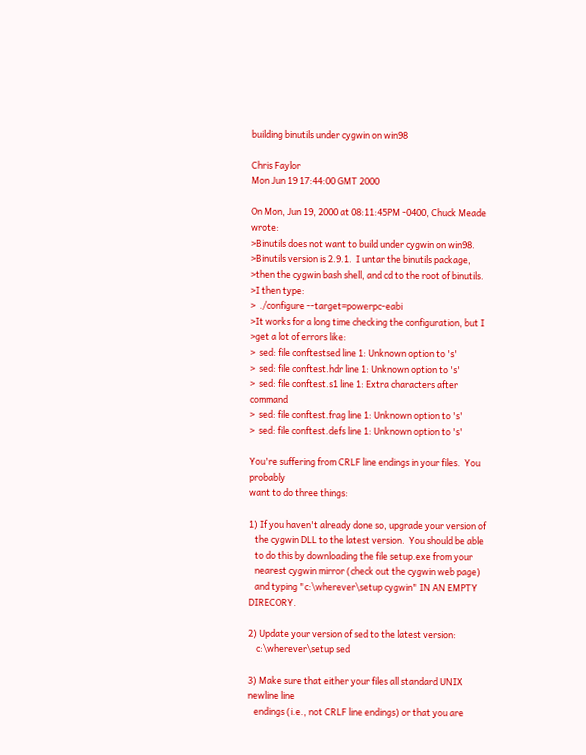building binutils under cygwin on win98

Chris Faylor
Mon Jun 19 17:44:00 GMT 2000

On Mon, Jun 19, 2000 at 08:11:45PM -0400, Chuck Meade wrote:
>Binutils does not want to build under cygwin on win98.
>Binutils version is 2.9.1.  I untar the binutils package,
>then the cygwin bash shell, and cd to the root of binutils.
>I then type:
>  ./configure --target=powerpc-eabi
>It works for a long time checking the configuration, but I
>get a lot of errors like:
>  sed: file conftestsed line 1: Unknown option to 's'
>  sed: file conftest.hdr line 1: Unknown option to 's'
>  sed: file conftest.s1 line 1: Extra characters after command
>  sed: file conftest.frag line 1: Unknown option to 's'
>  sed: file conftest.defs line 1: Unknown option to 's'

You're suffering from CRLF line endings in your files.  You probably
want to do three things:

1) If you haven't already done so, upgrade your version of
   the cygwin DLL to the latest version.  You should be able
   to do this by downloading the file setup.exe from your
   nearest cygwin mirror (check out the cygwin web page)
   and typing "c:\wherever\setup cygwin" IN AN EMPTY DIRECORY.

2) Update your version of sed to the latest version:
    c:\wherever\setup sed

3) Make sure that either your files all standard UNIX newline line
   endings (i.e., not CRLF line endings) or that you are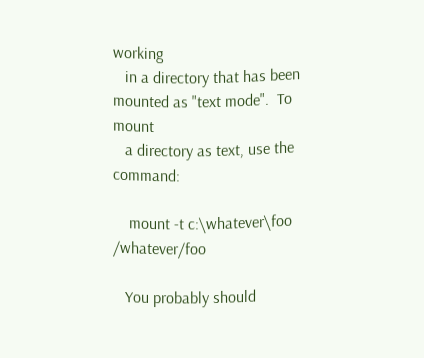working
   in a directory that has been mounted as "text mode".  To mount
   a directory as text, use the command:

    mount -t c:\whatever\foo /whatever/foo

   You probably should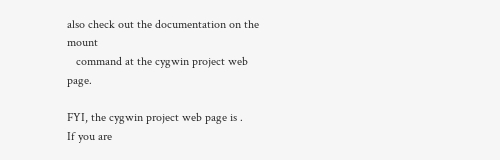also check out the documentation on the mount
   command at the cygwin project web page.

FYI, the cygwin project web page is .
If you are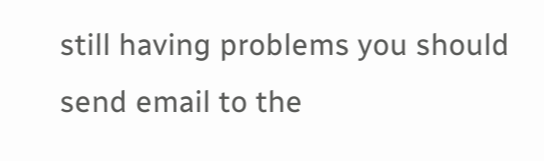still having problems you should send email to the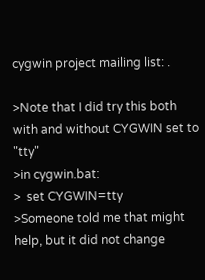cygwin project mailing list: .

>Note that I did try this both with and without CYGWIN set to "tty"
>in cygwin.bat:
>  set CYGWIN=tty
>Someone told me that might help, but it did not change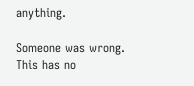anything.

Someone was wrong.  This has no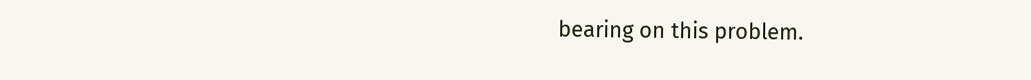bearing on this problem.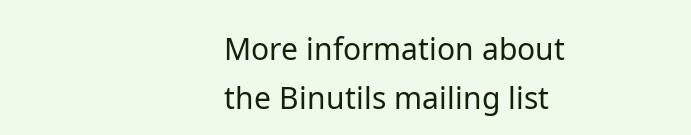More information about the Binutils mailing list